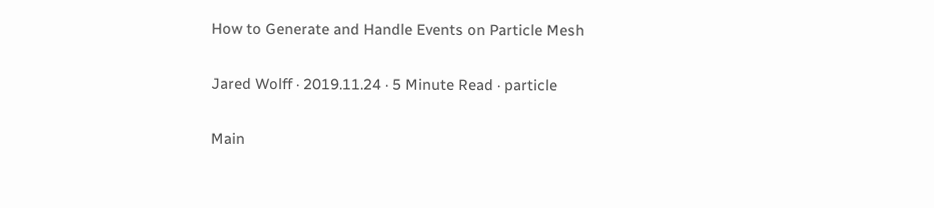How to Generate and Handle Events on Particle Mesh

Jared Wolff · 2019.11.24 · 5 Minute Read · particle

Main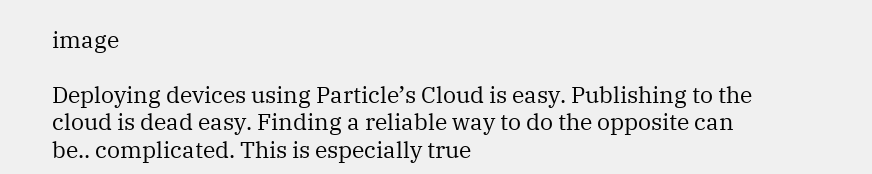image

Deploying devices using Particle’s Cloud is easy. Publishing to the cloud is dead easy. Finding a reliable way to do the opposite can be.. complicated. This is especially true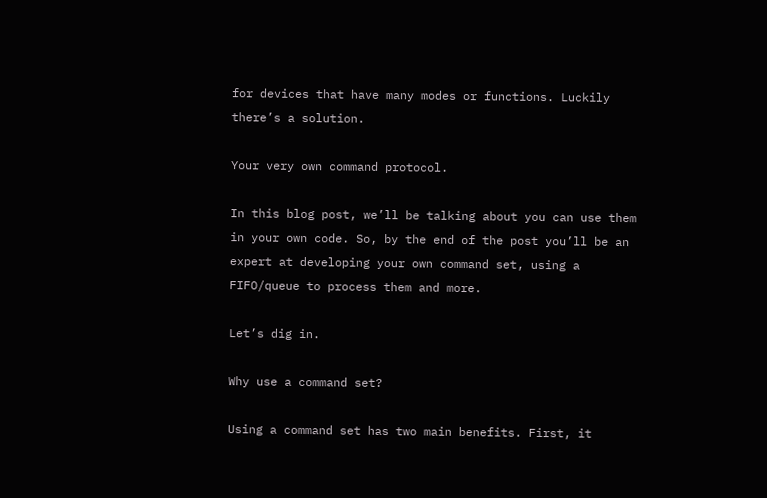for devices that have many modes or functions. Luckily there’s a solution.

Your very own command protocol.

In this blog post, we’ll be talking about you can use them in your own code. So, by the end of the post you’ll be an expert at developing your own command set, using a FIFO/queue to process them and more.

Let’s dig in.

Why use a command set?

Using a command set has two main benefits. First, it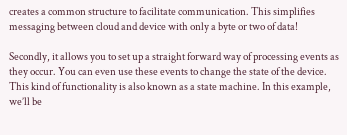creates a common structure to facilitate communication. This simplifies messaging between cloud and device with only a byte or two of data!

Secondly, it allows you to set up a straight forward way of processing events as they occur. You can even use these events to change the state of the device. This kind of functionality is also known as a state machine. In this example, we’ll be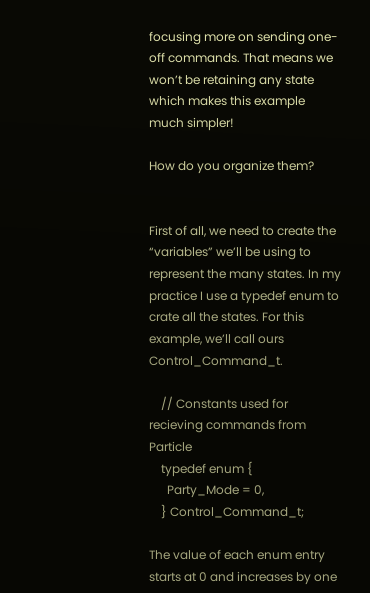focusing more on sending one-off commands. That means we won’t be retaining any state which makes this example much simpler!

How do you organize them?


First of all, we need to create the “variables” we’ll be using to represent the many states. In my practice I use a typedef enum to crate all the states. For this example, we’ll call ours Control_Command_t.

    // Constants used for recieving commands from Particle
    typedef enum {
      Party_Mode = 0,
    } Control_Command_t;

The value of each enum entry starts at 0 and increases by one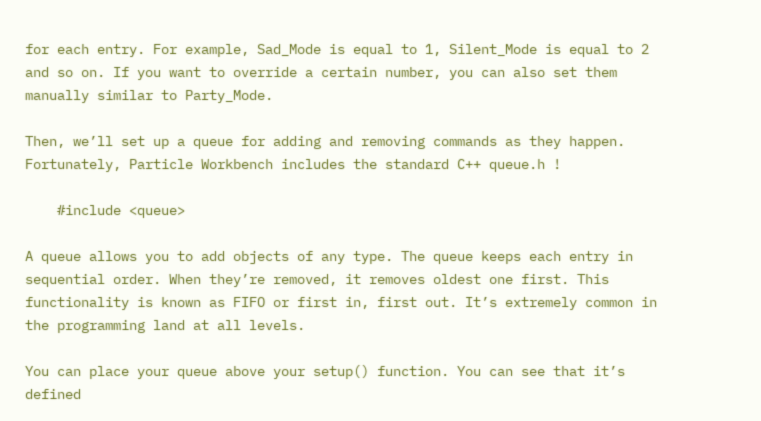for each entry. For example, Sad_Mode is equal to 1, Silent_Mode is equal to 2 and so on. If you want to override a certain number, you can also set them manually similar to Party_Mode.

Then, we’ll set up a queue for adding and removing commands as they happen. Fortunately, Particle Workbench includes the standard C++ queue.h !

    #include <queue>

A queue allows you to add objects of any type. The queue keeps each entry in sequential order. When they’re removed, it removes oldest one first. This functionality is known as FIFO or first in, first out. It’s extremely common in the programming land at all levels.

You can place your queue above your setup() function. You can see that it’s defined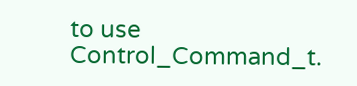to use Control_Command_t.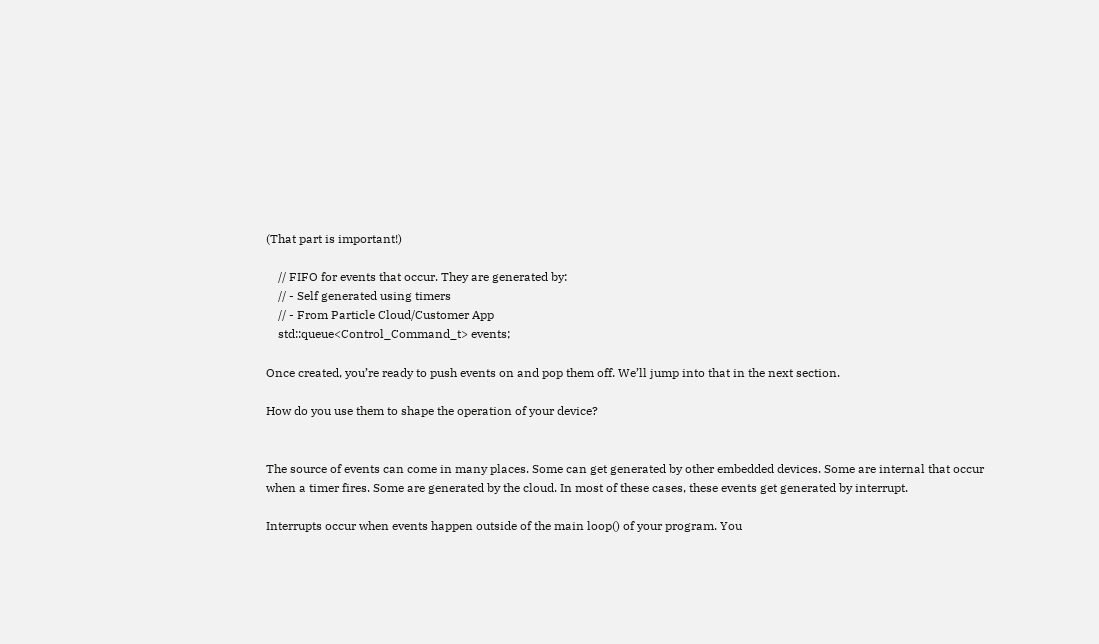(That part is important!)

    // FIFO for events that occur. They are generated by:
    // - Self generated using timers
    // - From Particle Cloud/Customer App
    std::queue<Control_Command_t> events;

Once created, you’re ready to push events on and pop them off. We’ll jump into that in the next section.

How do you use them to shape the operation of your device?


The source of events can come in many places. Some can get generated by other embedded devices. Some are internal that occur when a timer fires. Some are generated by the cloud. In most of these cases, these events get generated by interrupt.

Interrupts occur when events happen outside of the main loop() of your program. You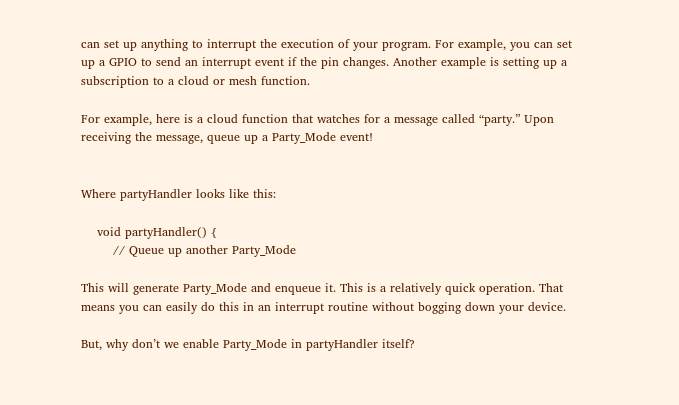can set up anything to interrupt the execution of your program. For example, you can set up a GPIO to send an interrupt event if the pin changes. Another example is setting up a subscription to a cloud or mesh function.

For example, here is a cloud function that watches for a message called “party.” Upon receiving the message, queue up a Party_Mode event!


Where partyHandler looks like this:

    void partyHandler() {
        // Queue up another Party_Mode

This will generate Party_Mode and enqueue it. This is a relatively quick operation. That means you can easily do this in an interrupt routine without bogging down your device.

But, why don’t we enable Party_Mode in partyHandler itself?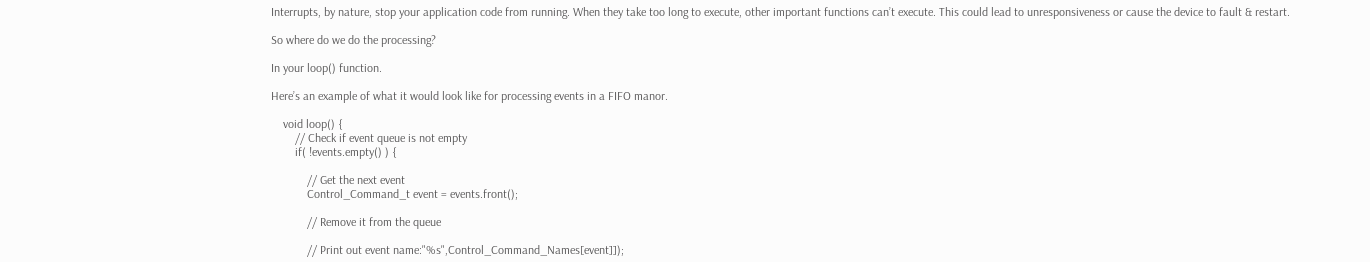Interrupts, by nature, stop your application code from running. When they take too long to execute, other important functions can’t execute. This could lead to unresponsiveness or cause the device to fault & restart.

So where do we do the processing?

In your loop() function.

Here’s an example of what it would look like for processing events in a FIFO manor.

    void loop() {
        // Check if event queue is not empty
        if( !events.empty() ) {

            // Get the next event
            Control_Command_t event = events.front();

            // Remove it from the queue

            // Print out event name:"%s",Control_Command_Names[event]]);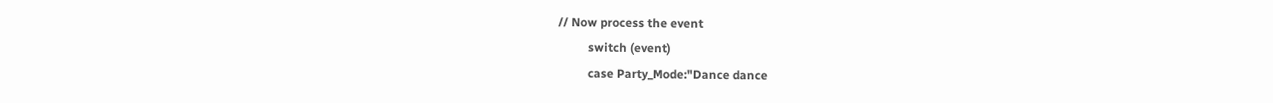// Now process the event
          switch (event)
          case Party_Mode:"Dance dance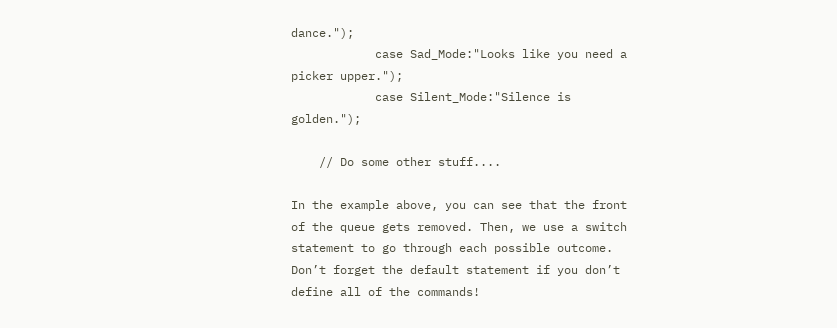dance.");
            case Sad_Mode:"Looks like you need a picker upper.");
            case Silent_Mode:"Silence is golden.");

    // Do some other stuff....

In the example above, you can see that the front of the queue gets removed. Then, we use a switch statement to go through each possible outcome. Don’t forget the default statement if you don’t define all of the commands!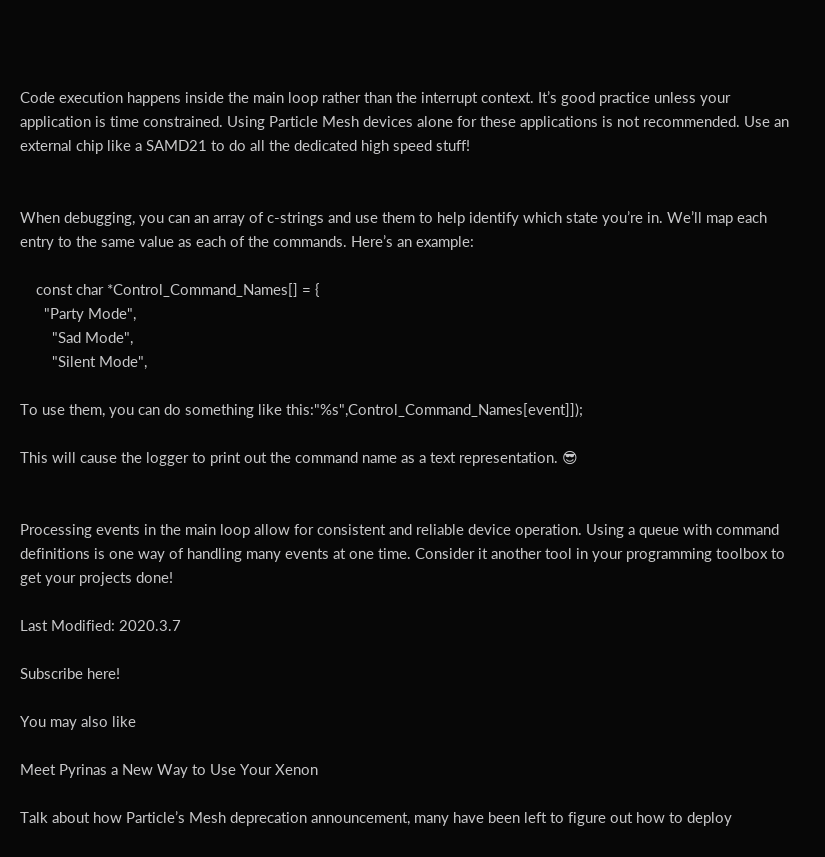Code execution happens inside the main loop rather than the interrupt context. It’s good practice unless your application is time constrained. Using Particle Mesh devices alone for these applications is not recommended. Use an external chip like a SAMD21 to do all the dedicated high speed stuff!


When debugging, you can an array of c-strings and use them to help identify which state you’re in. We’ll map each entry to the same value as each of the commands. Here’s an example:

    const char *Control_Command_Names[] = {
      "Party Mode",
        "Sad Mode",
        "Silent Mode",

To use them, you can do something like this:"%s",Control_Command_Names[event]]);

This will cause the logger to print out the command name as a text representation. 😎


Processing events in the main loop allow for consistent and reliable device operation. Using a queue with command definitions is one way of handling many events at one time. Consider it another tool in your programming toolbox to get your projects done!

Last Modified: 2020.3.7

Subscribe here!

You may also like

Meet Pyrinas a New Way to Use Your Xenon

Talk about how Particle’s Mesh deprecation announcement, many have been left to figure out how to deploy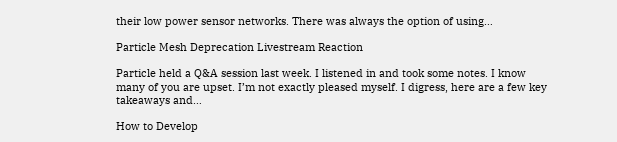their low power sensor networks. There was always the option of using…

Particle Mesh Deprecation Livestream Reaction

Particle held a Q&A session last week. I listened in and took some notes. I know many of you are upset. I’m not exactly pleased myself. I digress, here are a few key takeaways and…

How to Develop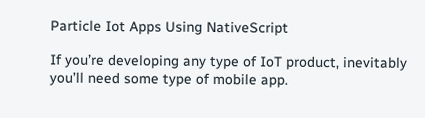Particle Iot Apps Using NativeScript

If you’re developing any type of IoT product, inevitably you’ll need some type of mobile app.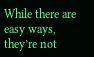While there are easy ways, they’re not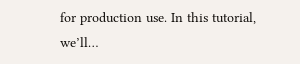for production use. In this tutorial, we’ll…